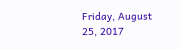Friday, August 25, 2017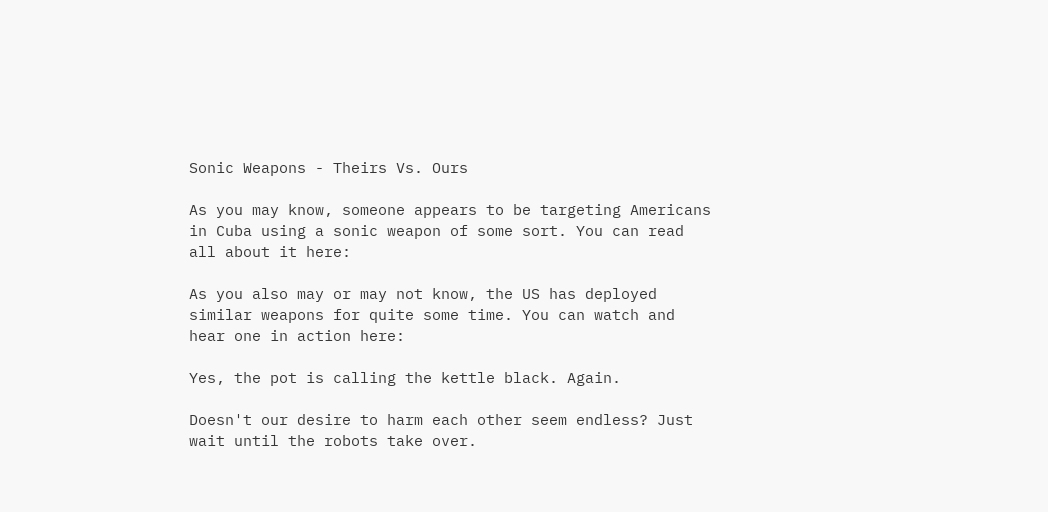Sonic Weapons - Theirs Vs. Ours

As you may know, someone appears to be targeting Americans in Cuba using a sonic weapon of some sort. You can read all about it here:

As you also may or may not know, the US has deployed similar weapons for quite some time. You can watch and hear one in action here:

Yes, the pot is calling the kettle black. Again.

Doesn't our desire to harm each other seem endless? Just wait until the robots take over.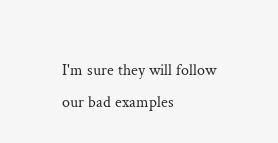I'm sure they will follow our bad examples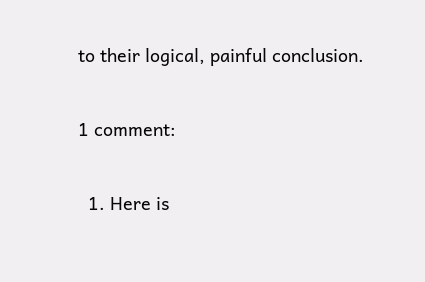to their logical, painful conclusion.

1 comment:

  1. Here is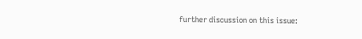further discussion on this issue: